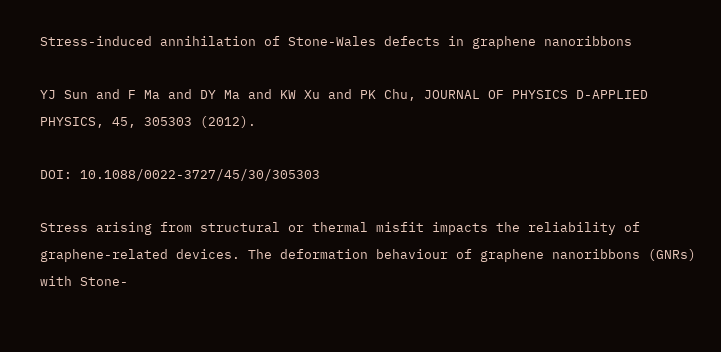Stress-induced annihilation of Stone-Wales defects in graphene nanoribbons

YJ Sun and F Ma and DY Ma and KW Xu and PK Chu, JOURNAL OF PHYSICS D-APPLIED PHYSICS, 45, 305303 (2012).

DOI: 10.1088/0022-3727/45/30/305303

Stress arising from structural or thermal misfit impacts the reliability of graphene-related devices. The deformation behaviour of graphene nanoribbons (GNRs) with Stone-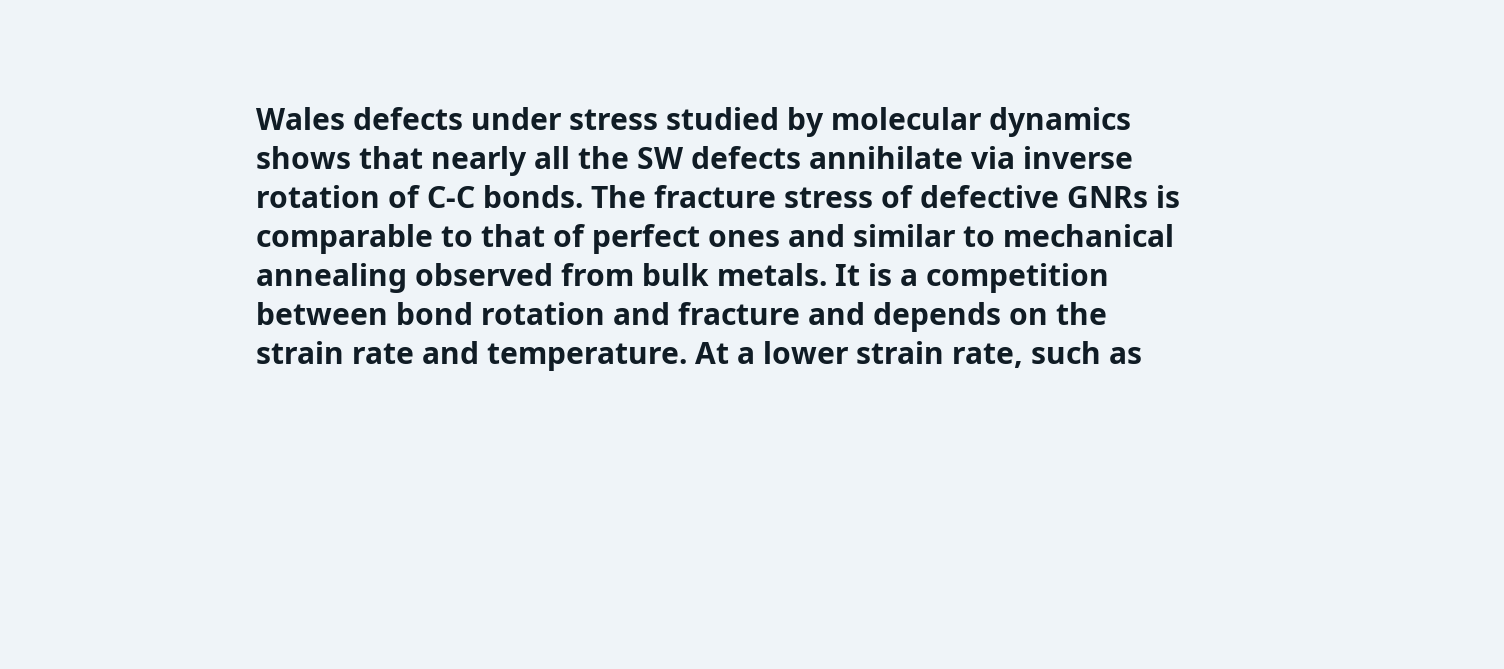Wales defects under stress studied by molecular dynamics shows that nearly all the SW defects annihilate via inverse rotation of C-C bonds. The fracture stress of defective GNRs is comparable to that of perfect ones and similar to mechanical annealing observed from bulk metals. It is a competition between bond rotation and fracture and depends on the strain rate and temperature. At a lower strain rate, such as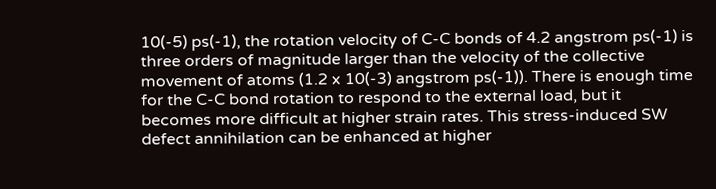10(-5) ps(-1), the rotation velocity of C-C bonds of 4.2 angstrom ps(-1) is three orders of magnitude larger than the velocity of the collective movement of atoms (1.2 x 10(-3) angstrom ps(-1)). There is enough time for the C-C bond rotation to respond to the external load, but it becomes more difficult at higher strain rates. This stress-induced SW defect annihilation can be enhanced at higher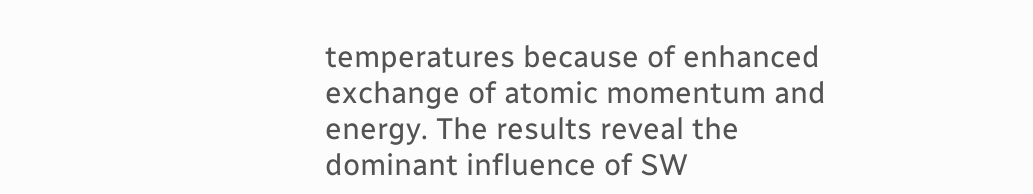temperatures because of enhanced exchange of atomic momentum and energy. The results reveal the dominant influence of SW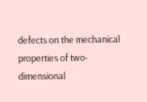defects on the mechanical properties of two-dimensional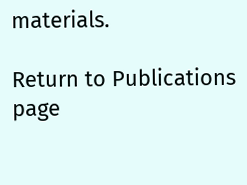materials.

Return to Publications page